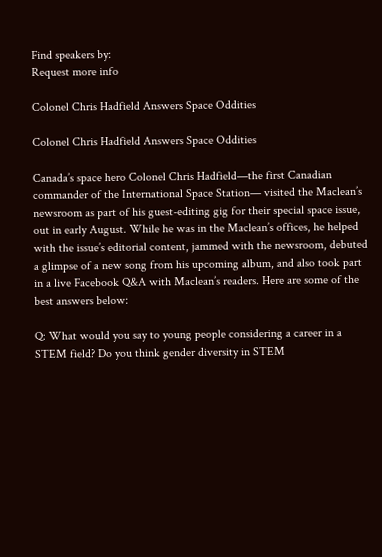Find speakers by:
Request more info

Colonel Chris Hadfield Answers Space Oddities

Colonel Chris Hadfield Answers Space Oddities

Canada’s space hero Colonel Chris Hadfield—the first Canadian commander of the International Space Station— visited the Maclean’s newsroom as part of his guest-editing gig for their special space issue, out in early August. While he was in the Maclean’s offices, he helped with the issue’s editorial content, jammed with the newsroom, debuted a glimpse of a new song from his upcoming album, and also took part in a live Facebook Q&A with Maclean’s readers. Here are some of the best answers below:

Q: What would you say to young people considering a career in a STEM field? Do you think gender diversity in STEM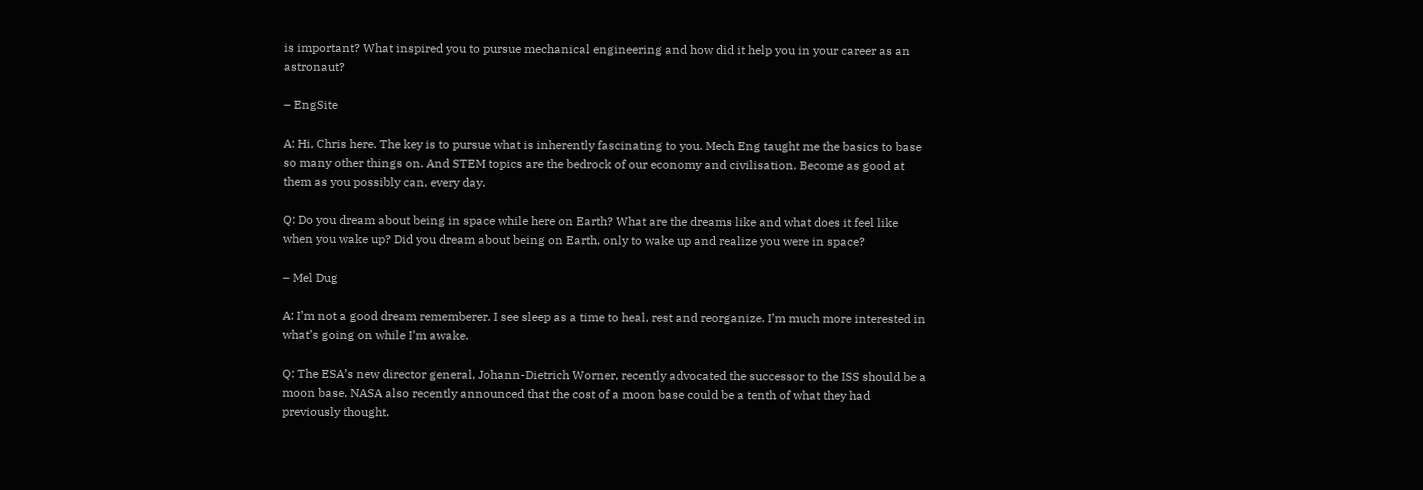is important? What inspired you to pursue mechanical engineering and how did it help you in your career as an astronaut?

– EngSite

A: Hi, Chris here. The key is to pursue what is inherently fascinating to you. Mech Eng taught me the basics to base so many other things on. And STEM topics are the bedrock of our economy and civilisation. Become as good at them as you possibly can, every day.

Q: Do you dream about being in space while here on Earth? What are the dreams like and what does it feel like when you wake up? Did you dream about being on Earth, only to wake up and realize you were in space?

– Mel Dug

A: I’m not a good dream rememberer. I see sleep as a time to heal, rest and reorganize. I’m much more interested in what’s going on while I’m awake.

Q: The ESA’s new director general, Johann-Dietrich Worner, recently advocated the successor to the ISS should be a moon base. NASA also recently announced that the cost of a moon base could be a tenth of what they had previously thought.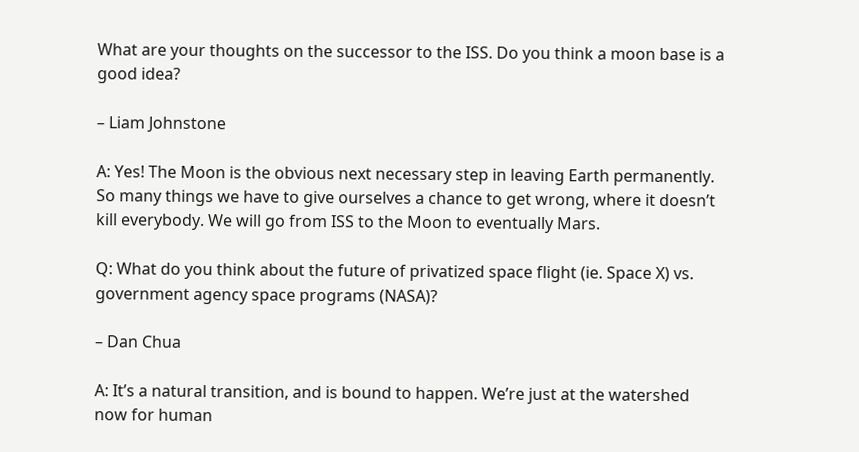What are your thoughts on the successor to the ISS. Do you think a moon base is a good idea?

– Liam Johnstone

A: Yes! The Moon is the obvious next necessary step in leaving Earth permanently. So many things we have to give ourselves a chance to get wrong, where it doesn’t kill everybody. We will go from ISS to the Moon to eventually Mars.

Q: What do you think about the future of privatized space flight (ie. Space X) vs. government agency space programs (NASA)?

– Dan Chua

A: It’s a natural transition, and is bound to happen. We’re just at the watershed now for human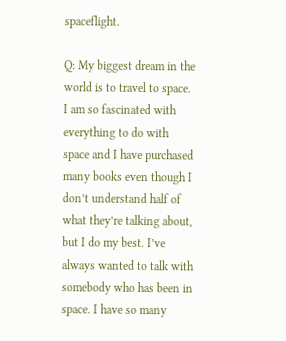spaceflight.

Q: My biggest dream in the world is to travel to space. I am so fascinated with everything to do with space and I have purchased many books even though I don’t understand half of what they’re talking about, but I do my best. I’ve always wanted to talk with somebody who has been in space. I have so many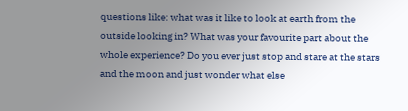questions like: what was it like to look at earth from the outside looking in? What was your favourite part about the whole experience? Do you ever just stop and stare at the stars and the moon and just wonder what else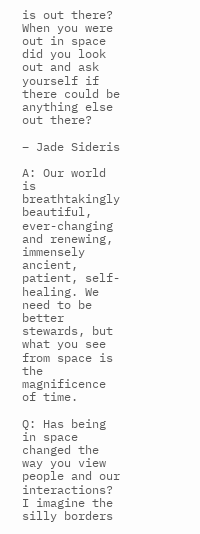is out there? When you were out in space did you look out and ask yourself if there could be anything else out there?

– Jade Sideris

A: Our world is breathtakingly beautiful, ever-changing and renewing, immensely ancient, patient, self-healing. We need to be better stewards, but what you see from space is the magnificence of time.

Q: Has being in space changed the way you view people and our interactions? I imagine the silly borders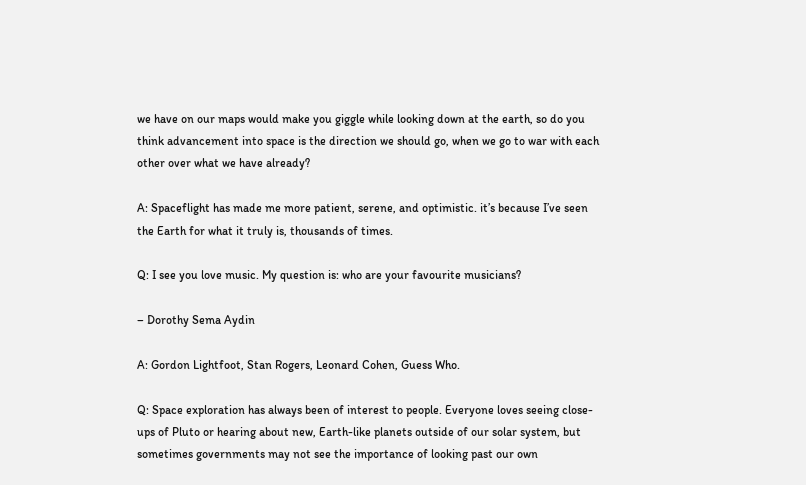we have on our maps would make you giggle while looking down at the earth, so do you think advancement into space is the direction we should go, when we go to war with each other over what we have already?

A: Spaceflight has made me more patient, serene, and optimistic. it’s because I’ve seen the Earth for what it truly is, thousands of times.

Q: I see you love music. My question is: who are your favourite musicians?

– Dorothy Sema Aydin

A: Gordon Lightfoot, Stan Rogers, Leonard Cohen, Guess Who.

Q: Space exploration has always been of interest to people. Everyone loves seeing close-ups of Pluto or hearing about new, Earth-like planets outside of our solar system, but sometimes governments may not see the importance of looking past our own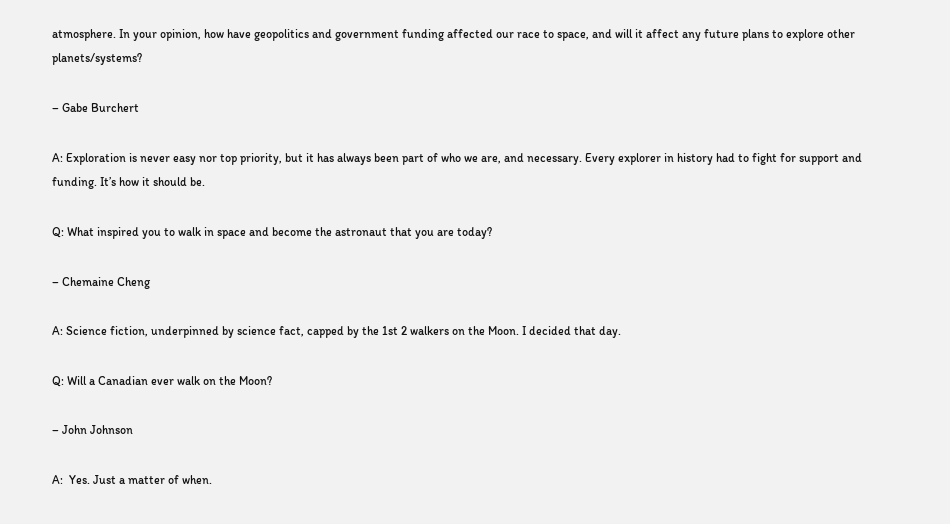atmosphere. In your opinion, how have geopolitics and government funding affected our race to space, and will it affect any future plans to explore other planets/systems?

– Gabe Burchert

A: Exploration is never easy nor top priority, but it has always been part of who we are, and necessary. Every explorer in history had to fight for support and funding. It’s how it should be.

Q: What inspired you to walk in space and become the astronaut that you are today?

– Chemaine Cheng

A: Science fiction, underpinned by science fact, capped by the 1st 2 walkers on the Moon. I decided that day.

Q: Will a Canadian ever walk on the Moon?

– John Johnson

A:  Yes. Just a matter of when.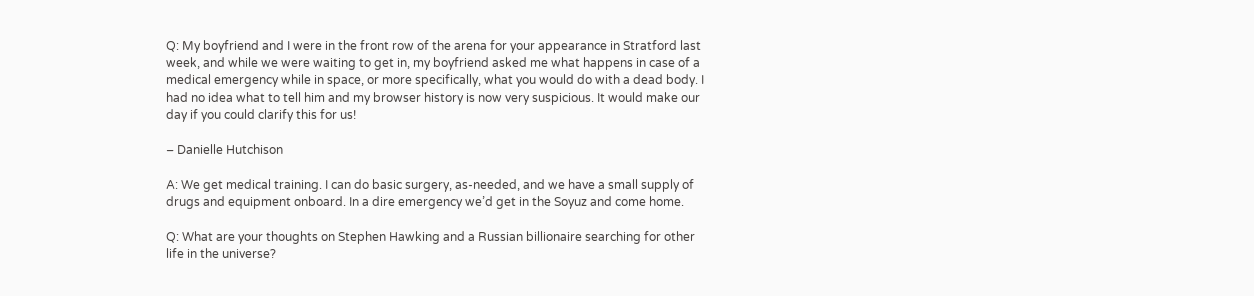Q: My boyfriend and I were in the front row of the arena for your appearance in Stratford last week, and while we were waiting to get in, my boyfriend asked me what happens in case of a medical emergency while in space, or more specifically, what you would do with a dead body. I had no idea what to tell him and my browser history is now very suspicious. It would make our day if you could clarify this for us!

– Danielle Hutchison

A: We get medical training. I can do basic surgery, as-needed, and we have a small supply of drugs and equipment onboard. In a dire emergency we’d get in the Soyuz and come home.

Q: What are your thoughts on Stephen Hawking and a Russian billionaire searching for other life in the universe?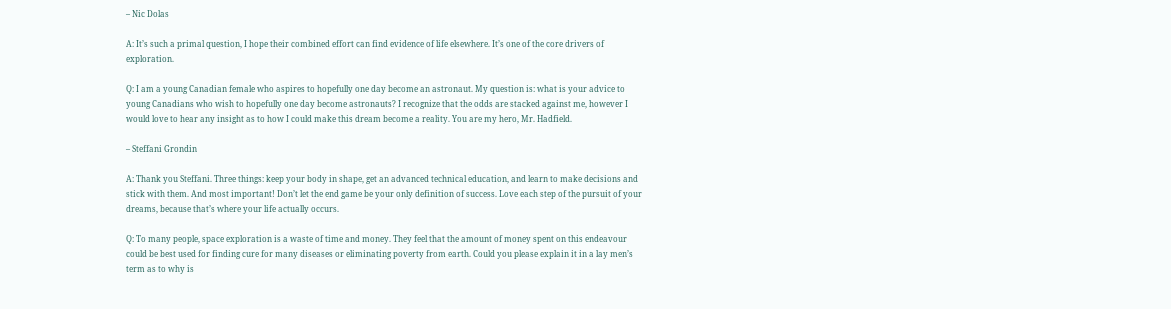– Nic Dolas

A: It’s such a primal question, I hope their combined effort can find evidence of life elsewhere. It’s one of the core drivers of exploration.

Q: I am a young Canadian female who aspires to hopefully one day become an astronaut. My question is: what is your advice to young Canadians who wish to hopefully one day become astronauts? I recognize that the odds are stacked against me, however I would love to hear any insight as to how I could make this dream become a reality. You are my hero, Mr. Hadfield.

– Steffani Grondin

A: Thank you Steffani. Three things: keep your body in shape, get an advanced technical education, and learn to make decisions and stick with them. And most important! Don’t let the end game be your only definition of success. Love each step of the pursuit of your dreams, because that’s where your life actually occurs.

Q: To many people, space exploration is a waste of time and money. They feel that the amount of money spent on this endeavour could be best used for finding cure for many diseases or eliminating poverty from earth. Could you please explain it in a lay men’s term as to why is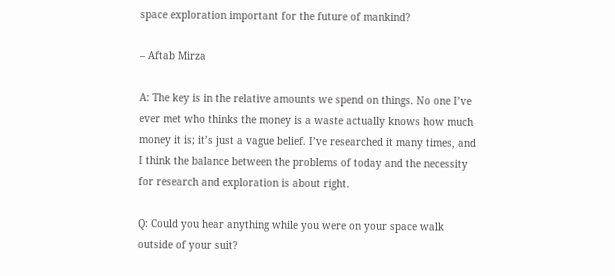space exploration important for the future of mankind?

– Aftab Mirza

A: The key is in the relative amounts we spend on things. No one I’ve ever met who thinks the money is a waste actually knows how much money it is; it’s just a vague belief. I’ve researched it many times, and I think the balance between the problems of today and the necessity for research and exploration is about right.

Q: Could you hear anything while you were on your space walk outside of your suit?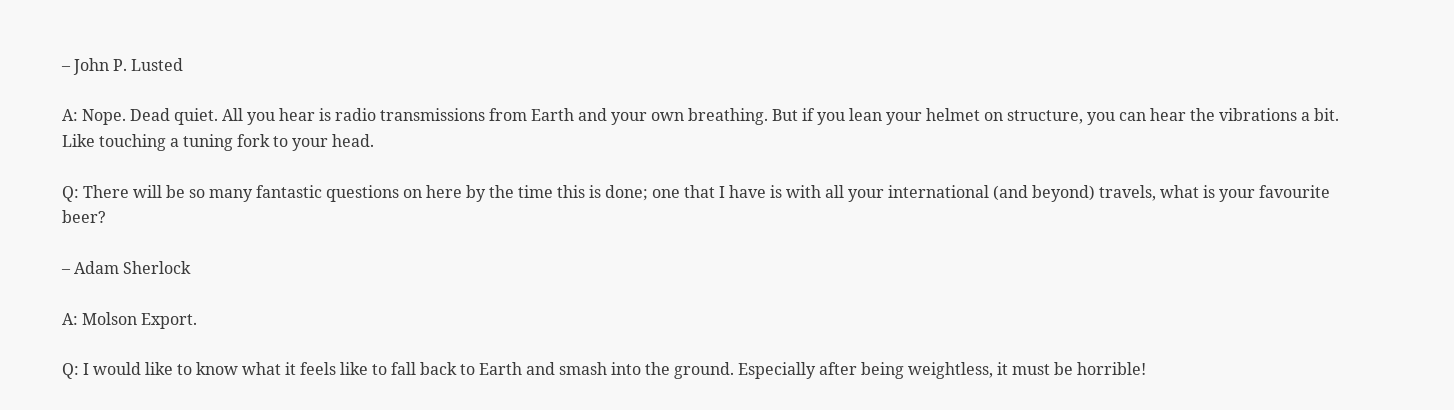– John P. Lusted

A: Nope. Dead quiet. All you hear is radio transmissions from Earth and your own breathing. But if you lean your helmet on structure, you can hear the vibrations a bit. Like touching a tuning fork to your head.

Q: There will be so many fantastic questions on here by the time this is done; one that I have is with all your international (and beyond) travels, what is your favourite beer?

– Adam Sherlock

A: Molson Export.

Q: I would like to know what it feels like to fall back to Earth and smash into the ground. Especially after being weightless, it must be horrible!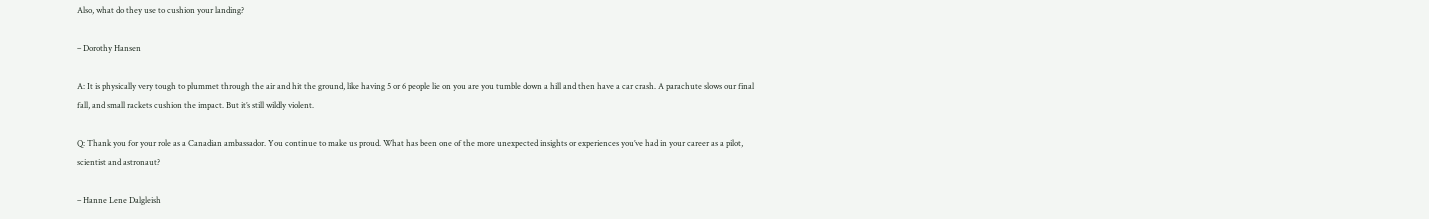Also, what do they use to cushion your landing?

– Dorothy Hansen

A: It is physically very tough to plummet through the air and hit the ground, like having 5 or 6 people lie on you are you tumble down a hill and then have a car crash. A parachute slows our final fall, and small rackets cushion the impact. But it’s still wildly violent.

Q: Thank you for your role as a Canadian ambassador. You continue to make us proud. What has been one of the more unexpected insights or experiences you’ve had in your career as a pilot, scientist and astronaut?

– Hanne Lene Dalgleish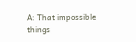A: That impossible things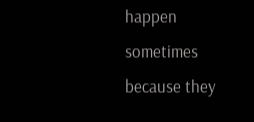happen sometimes because they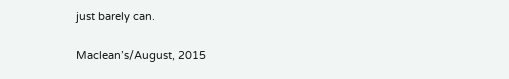just barely can.

Maclean’s/August, 2015